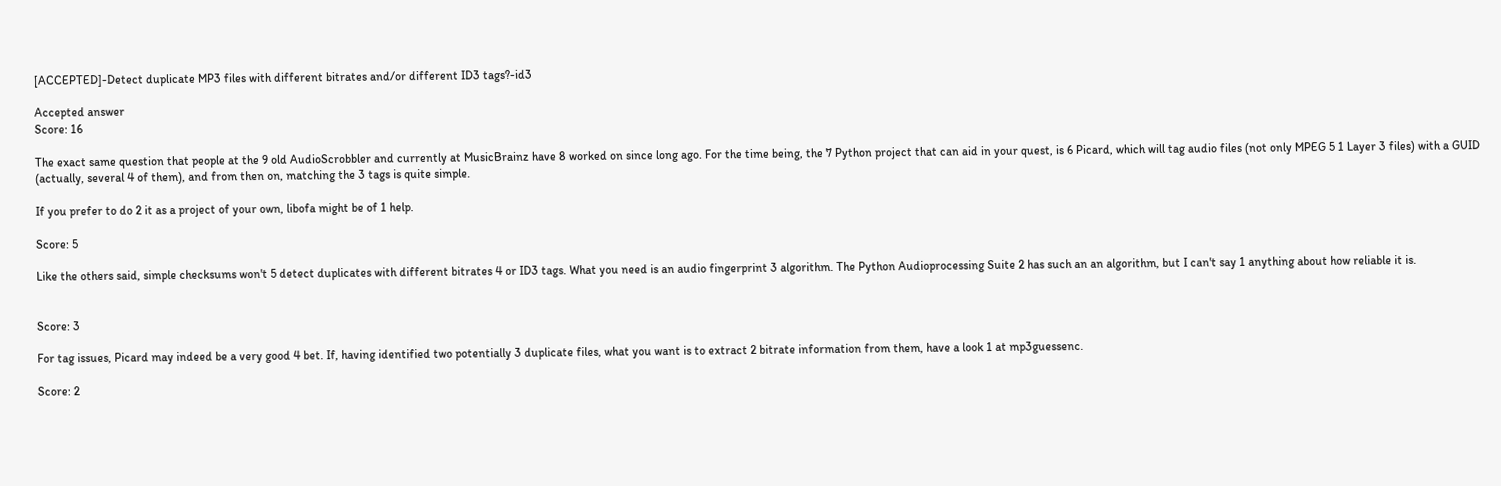[ACCEPTED]-Detect duplicate MP3 files with different bitrates and/or different ID3 tags?-id3

Accepted answer
Score: 16

The exact same question that people at the 9 old AudioScrobbler and currently at MusicBrainz have 8 worked on since long ago. For the time being, the 7 Python project that can aid in your quest, is 6 Picard, which will tag audio files (not only MPEG 5 1 Layer 3 files) with a GUID (actually, several 4 of them), and from then on, matching the 3 tags is quite simple.

If you prefer to do 2 it as a project of your own, libofa might be of 1 help.

Score: 5

Like the others said, simple checksums won't 5 detect duplicates with different bitrates 4 or ID3 tags. What you need is an audio fingerprint 3 algorithm. The Python Audioprocessing Suite 2 has such an an algorithm, but I can't say 1 anything about how reliable it is.


Score: 3

For tag issues, Picard may indeed be a very good 4 bet. If, having identified two potentially 3 duplicate files, what you want is to extract 2 bitrate information from them, have a look 1 at mp3guessenc.

Score: 2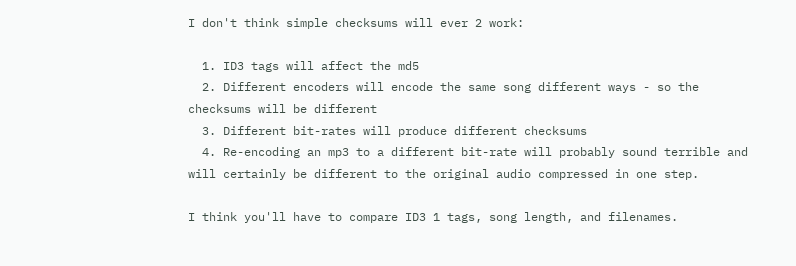I don't think simple checksums will ever 2 work:

  1. ID3 tags will affect the md5
  2. Different encoders will encode the same song different ways - so the checksums will be different
  3. Different bit-rates will produce different checksums
  4. Re-encoding an mp3 to a different bit-rate will probably sound terrible and will certainly be different to the original audio compressed in one step.

I think you'll have to compare ID3 1 tags, song length, and filenames.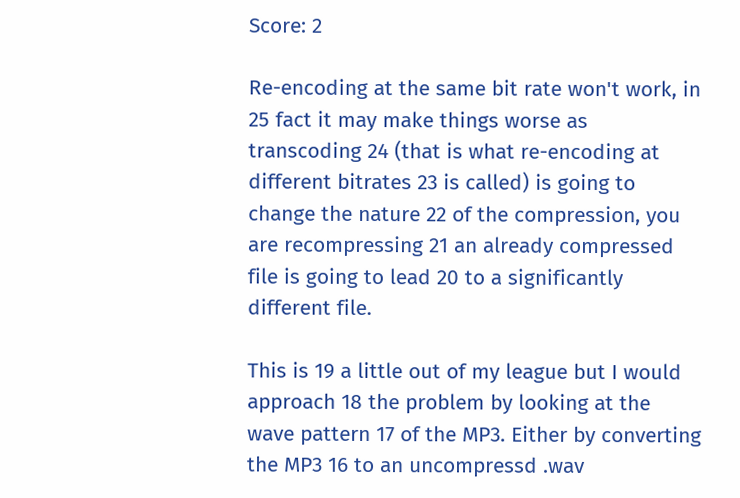Score: 2

Re-encoding at the same bit rate won't work, in 25 fact it may make things worse as transcoding 24 (that is what re-encoding at different bitrates 23 is called) is going to change the nature 22 of the compression, you are recompressing 21 an already compressed file is going to lead 20 to a significantly different file.

This is 19 a little out of my league but I would approach 18 the problem by looking at the wave pattern 17 of the MP3. Either by converting the MP3 16 to an uncompressd .wav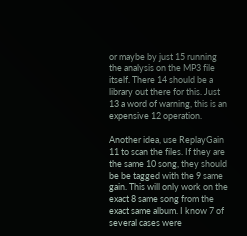or maybe by just 15 running the analysis on the MP3 file itself. There 14 should be a library out there for this. Just 13 a word of warning, this is an expensive 12 operation.

Another idea, use ReplayGain 11 to scan the files. If they are the same 10 song, they should be be tagged with the 9 same gain. This will only work on the exact 8 same song from the exact same album. I know 7 of several cases were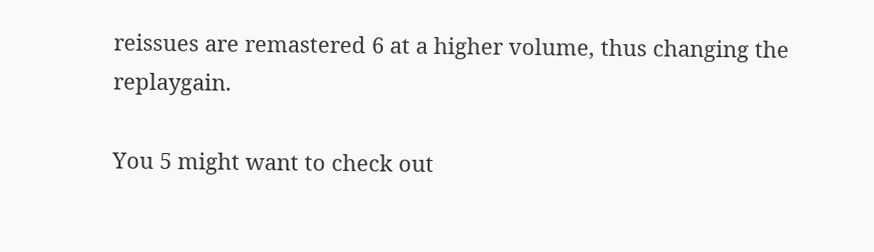reissues are remastered 6 at a higher volume, thus changing the replaygain.

You 5 might want to check out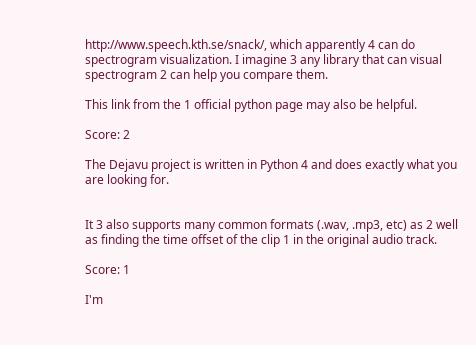http://www.speech.kth.se/snack/, which apparently 4 can do spectrogram visualization. I imagine 3 any library that can visual spectrogram 2 can help you compare them.

This link from the 1 official python page may also be helpful.

Score: 2

The Dejavu project is written in Python 4 and does exactly what you are looking for.


It 3 also supports many common formats (.wav, .mp3, etc) as 2 well as finding the time offset of the clip 1 in the original audio track.

Score: 1

I'm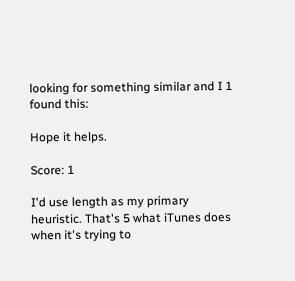looking for something similar and I 1 found this:

Hope it helps.

Score: 1

I'd use length as my primary heuristic. That's 5 what iTunes does when it's trying to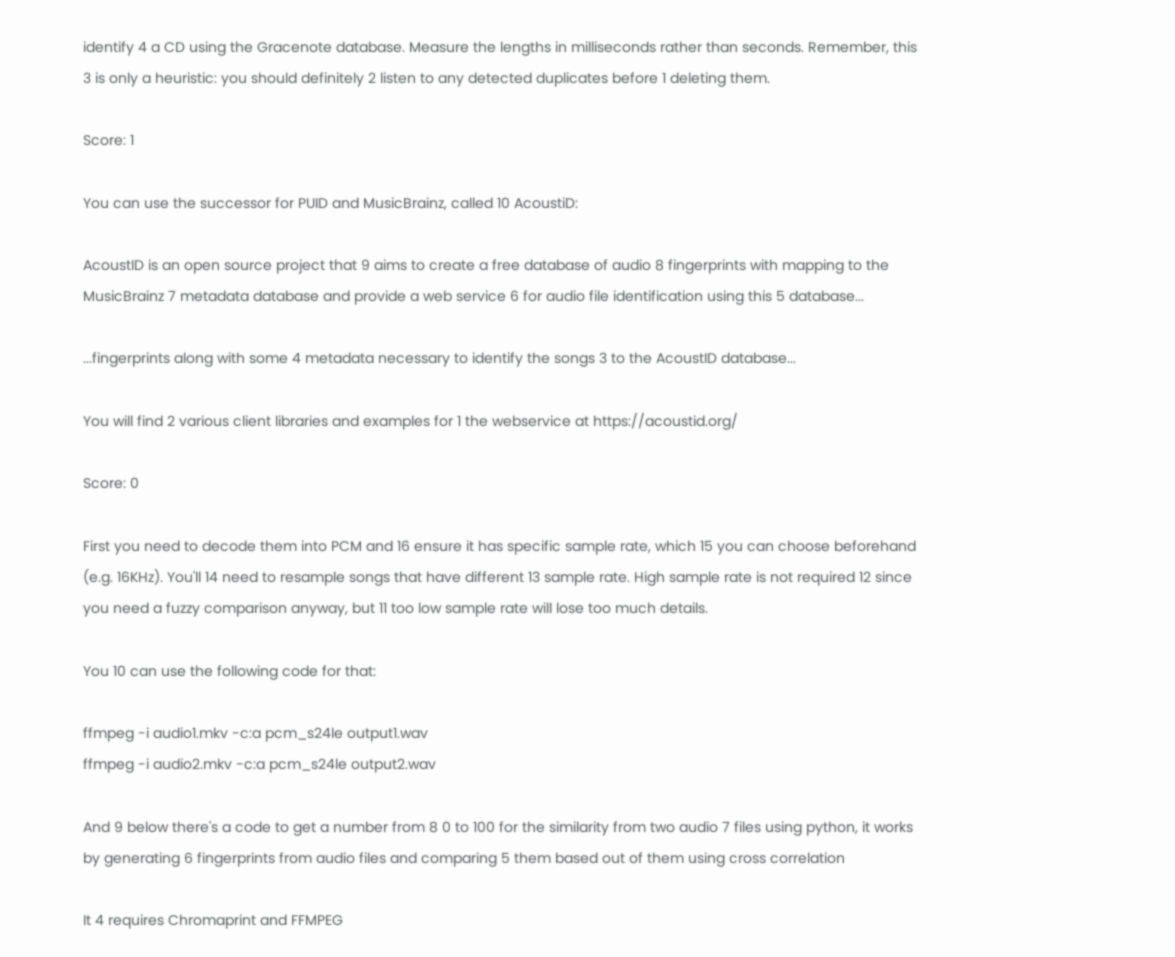identify 4 a CD using the Gracenote database. Measure the lengths in milliseconds rather than seconds. Remember, this 3 is only a heuristic: you should definitely 2 listen to any detected duplicates before 1 deleting them.

Score: 1

You can use the successor for PUID and MusicBrainz, called 10 AcoustiD:

AcoustID is an open source project that 9 aims to create a free database of audio 8 fingerprints with mapping to the MusicBrainz 7 metadata database and provide a web service 6 for audio file identification using this 5 database...

...fingerprints along with some 4 metadata necessary to identify the songs 3 to the AcoustID database...

You will find 2 various client libraries and examples for 1 the webservice at https://acoustid.org/

Score: 0

First you need to decode them into PCM and 16 ensure it has specific sample rate, which 15 you can choose beforehand (e.g. 16KHz). You'll 14 need to resample songs that have different 13 sample rate. High sample rate is not required 12 since you need a fuzzy comparison anyway, but 11 too low sample rate will lose too much details.

You 10 can use the following code for that:

ffmpeg -i audio1.mkv -c:a pcm_s24le output1.wav
ffmpeg -i audio2.mkv -c:a pcm_s24le output2.wav

And 9 below there's a code to get a number from 8 0 to 100 for the similarity from two audio 7 files using python, it works by generating 6 fingerprints from audio files and comparing 5 them based out of them using cross correlation

It 4 requires Chromaprint and FFMPEG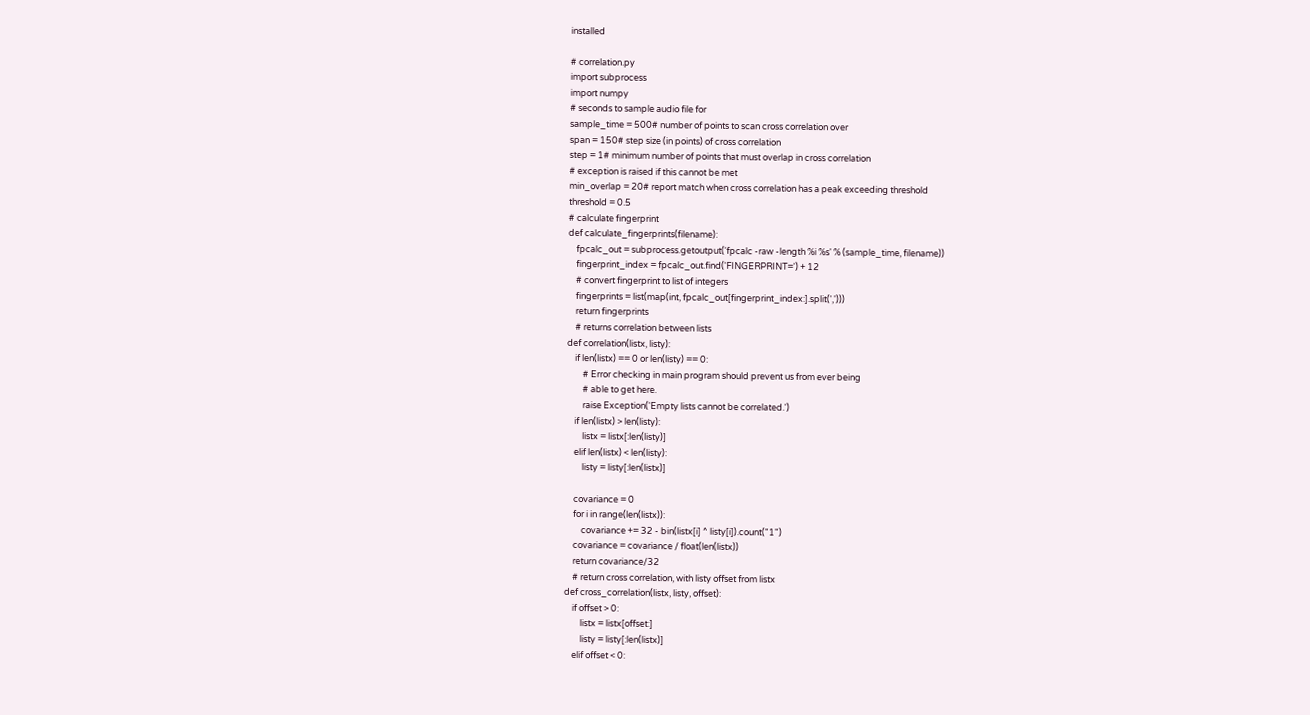installed

# correlation.py
import subprocess
import numpy
# seconds to sample audio file for
sample_time = 500# number of points to scan cross correlation over
span = 150# step size (in points) of cross correlation
step = 1# minimum number of points that must overlap in cross correlation
# exception is raised if this cannot be met
min_overlap = 20# report match when cross correlation has a peak exceeding threshold
threshold = 0.5
# calculate fingerprint
def calculate_fingerprints(filename):
    fpcalc_out = subprocess.getoutput('fpcalc -raw -length %i %s' % (sample_time, filename))
    fingerprint_index = fpcalc_out.find('FINGERPRINT=') + 12
    # convert fingerprint to list of integers
    fingerprints = list(map(int, fpcalc_out[fingerprint_index:].split(',')))
    return fingerprints
    # returns correlation between lists
def correlation(listx, listy):
    if len(listx) == 0 or len(listy) == 0:
        # Error checking in main program should prevent us from ever being
        # able to get here.
        raise Exception('Empty lists cannot be correlated.')
    if len(listx) > len(listy):
        listx = listx[:len(listy)]
    elif len(listx) < len(listy):
        listy = listy[:len(listx)]

    covariance = 0
    for i in range(len(listx)):
        covariance += 32 - bin(listx[i] ^ listy[i]).count("1")
    covariance = covariance / float(len(listx))
    return covariance/32
    # return cross correlation, with listy offset from listx
def cross_correlation(listx, listy, offset):
    if offset > 0:
        listx = listx[offset:]
        listy = listy[:len(listx)]
    elif offset < 0: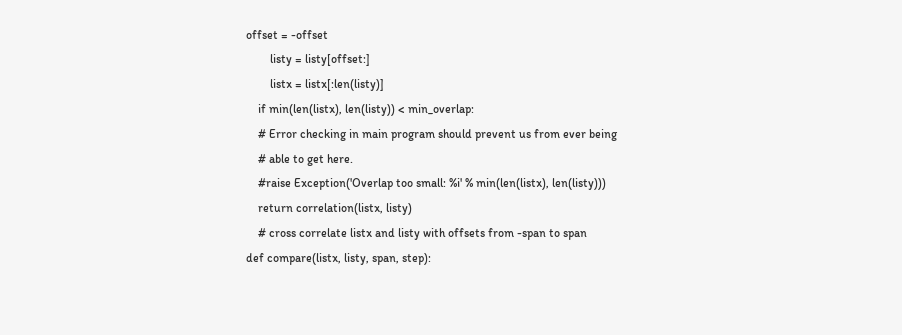offset = -offset
        listy = listy[offset:]
        listx = listx[:len(listy)]
    if min(len(listx), len(listy)) < min_overlap:
    # Error checking in main program should prevent us from ever being
    # able to get here.
    #raise Exception('Overlap too small: %i' % min(len(listx), len(listy)))
    return correlation(listx, listy)
    # cross correlate listx and listy with offsets from -span to span
def compare(listx, listy, span, step):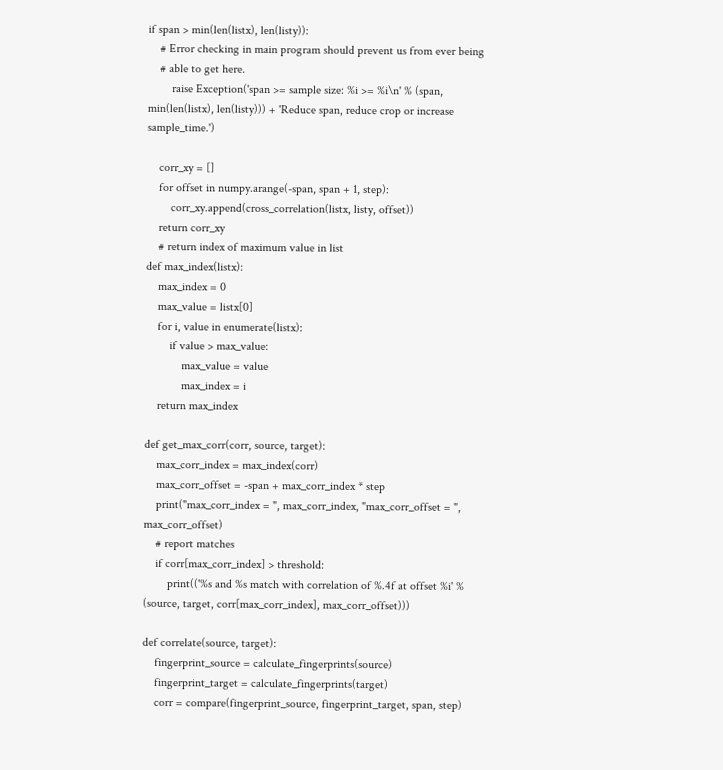if span > min(len(listx), len(listy)):
    # Error checking in main program should prevent us from ever being
    # able to get here.
        raise Exception('span >= sample size: %i >= %i\n' % (span, min(len(listx), len(listy))) + 'Reduce span, reduce crop or increase sample_time.')

    corr_xy = []
    for offset in numpy.arange(-span, span + 1, step):
        corr_xy.append(cross_correlation(listx, listy, offset))
    return corr_xy
    # return index of maximum value in list
def max_index(listx):
    max_index = 0
    max_value = listx[0]
    for i, value in enumerate(listx):
        if value > max_value:
            max_value = value
            max_index = i
    return max_index

def get_max_corr(corr, source, target):
    max_corr_index = max_index(corr)
    max_corr_offset = -span + max_corr_index * step
    print("max_corr_index = ", max_corr_index, "max_corr_offset = ", max_corr_offset)
    # report matches
    if corr[max_corr_index] > threshold:
        print(('%s and %s match with correlation of %.4f at offset %i' % (source, target, corr[max_corr_index], max_corr_offset)))

def correlate(source, target):
    fingerprint_source = calculate_fingerprints(source)
    fingerprint_target = calculate_fingerprints(target)
    corr = compare(fingerprint_source, fingerprint_target, span, step)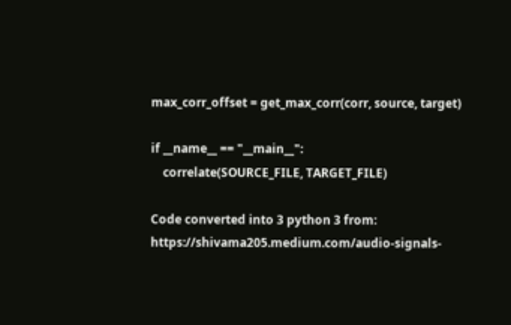max_corr_offset = get_max_corr(corr, source, target)

if __name__ == "__main__":
    correlate(SOURCE_FILE, TARGET_FILE)

Code converted into 3 python 3 from: https://shivama205.medium.com/audio-signals-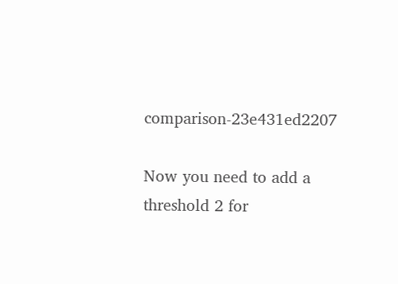comparison-23e431ed2207

Now you need to add a threshold 2 for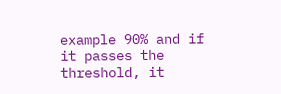example 90% and if it passes the threshold, it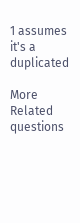1 assumes it's a duplicated

More Related questions